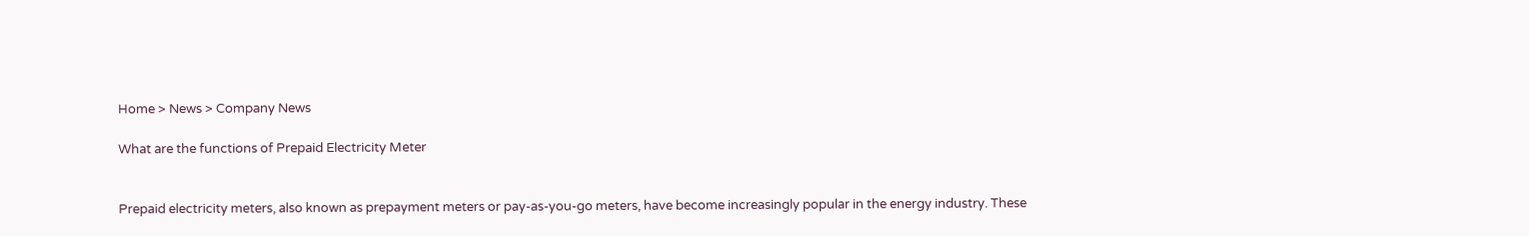Home > News > Company News

What are the functions of Prepaid Electricity Meter


Prepaid electricity meters, also known as prepayment meters or pay-as-you-go meters, have become increasingly popular in the energy industry. These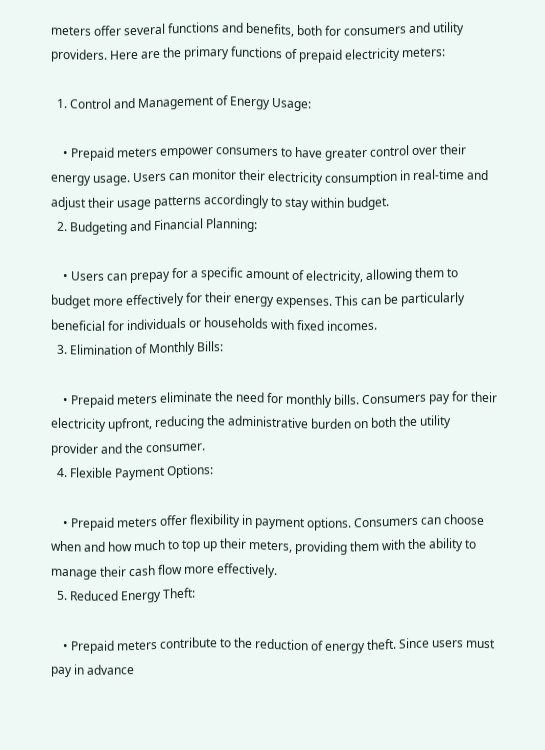meters offer several functions and benefits, both for consumers and utility providers. Here are the primary functions of prepaid electricity meters:

  1. Control and Management of Energy Usage:

    • Prepaid meters empower consumers to have greater control over their energy usage. Users can monitor their electricity consumption in real-time and adjust their usage patterns accordingly to stay within budget.
  2. Budgeting and Financial Planning:

    • Users can prepay for a specific amount of electricity, allowing them to budget more effectively for their energy expenses. This can be particularly beneficial for individuals or households with fixed incomes.
  3. Elimination of Monthly Bills:

    • Prepaid meters eliminate the need for monthly bills. Consumers pay for their electricity upfront, reducing the administrative burden on both the utility provider and the consumer.
  4. Flexible Payment Options:

    • Prepaid meters offer flexibility in payment options. Consumers can choose when and how much to top up their meters, providing them with the ability to manage their cash flow more effectively.
  5. Reduced Energy Theft:

    • Prepaid meters contribute to the reduction of energy theft. Since users must pay in advance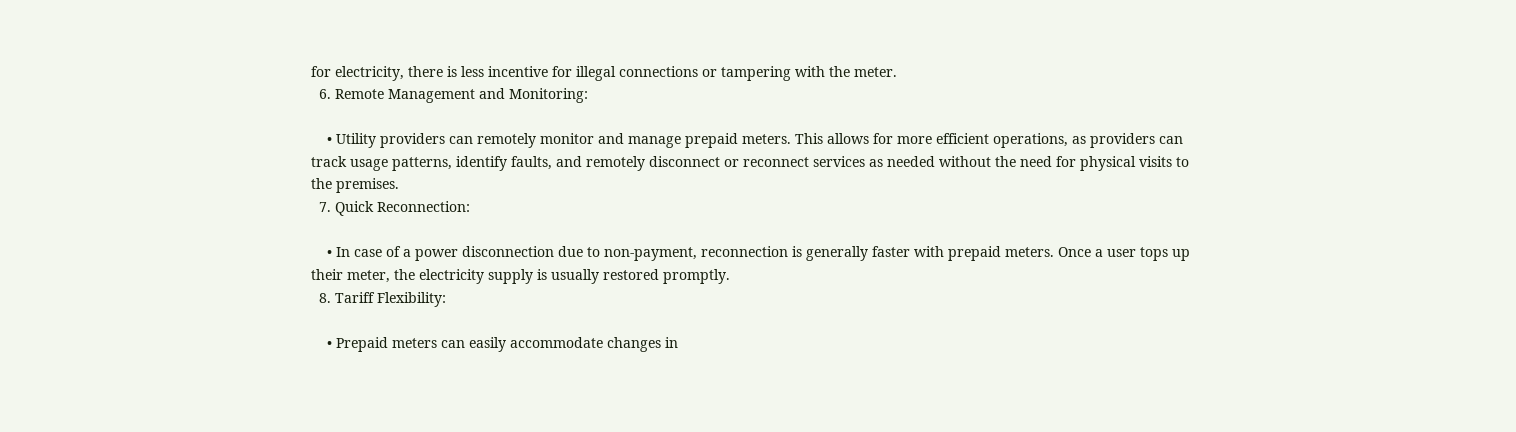for electricity, there is less incentive for illegal connections or tampering with the meter.
  6. Remote Management and Monitoring:

    • Utility providers can remotely monitor and manage prepaid meters. This allows for more efficient operations, as providers can track usage patterns, identify faults, and remotely disconnect or reconnect services as needed without the need for physical visits to the premises.
  7. Quick Reconnection:

    • In case of a power disconnection due to non-payment, reconnection is generally faster with prepaid meters. Once a user tops up their meter, the electricity supply is usually restored promptly.
  8. Tariff Flexibility:

    • Prepaid meters can easily accommodate changes in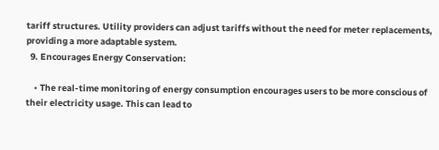tariff structures. Utility providers can adjust tariffs without the need for meter replacements, providing a more adaptable system.
  9. Encourages Energy Conservation:

    • The real-time monitoring of energy consumption encourages users to be more conscious of their electricity usage. This can lead to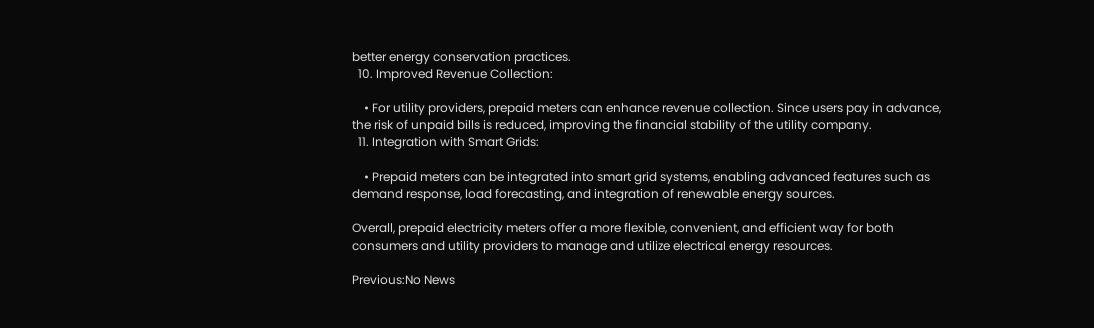better energy conservation practices.
  10. Improved Revenue Collection:

    • For utility providers, prepaid meters can enhance revenue collection. Since users pay in advance, the risk of unpaid bills is reduced, improving the financial stability of the utility company.
  11. Integration with Smart Grids:

    • Prepaid meters can be integrated into smart grid systems, enabling advanced features such as demand response, load forecasting, and integration of renewable energy sources.

Overall, prepaid electricity meters offer a more flexible, convenient, and efficient way for both consumers and utility providers to manage and utilize electrical energy resources.

Previous:No News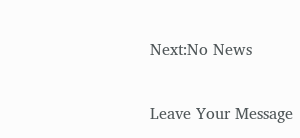Next:No News

Leave Your Message